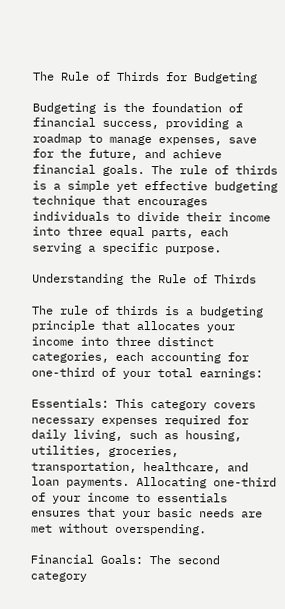The Rule of Thirds for Budgeting

Budgeting is the foundation of financial success, providing a roadmap to manage expenses, save for the future, and achieve financial goals. The rule of thirds is a simple yet effective budgeting technique that encourages individuals to divide their income into three equal parts, each serving a specific purpose.

Understanding the Rule of Thirds

The rule of thirds is a budgeting principle that allocates your income into three distinct categories, each accounting for one-third of your total earnings:

Essentials: This category covers necessary expenses required for daily living, such as housing, utilities, groceries, transportation, healthcare, and loan payments. Allocating one-third of your income to essentials ensures that your basic needs are met without overspending.

Financial Goals: The second category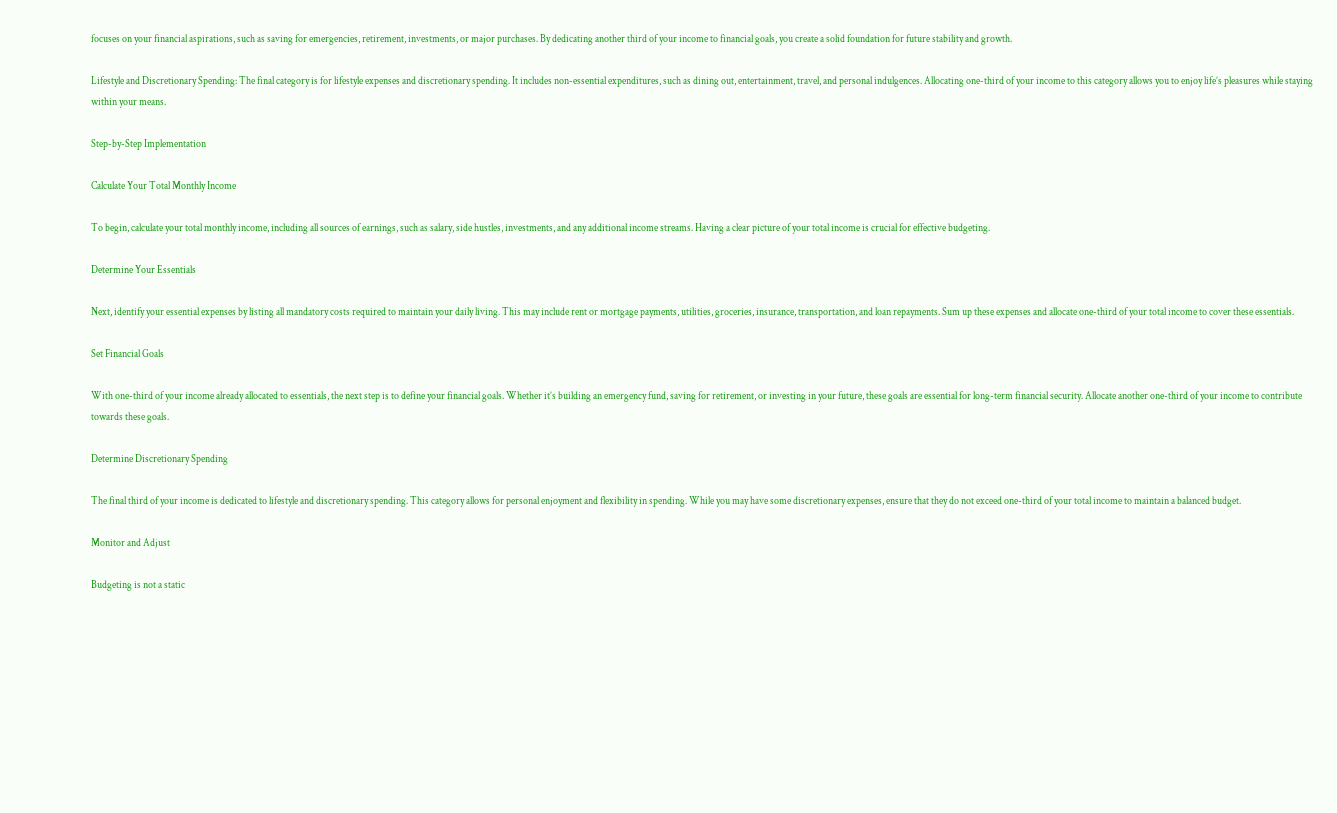focuses on your financial aspirations, such as saving for emergencies, retirement, investments, or major purchases. By dedicating another third of your income to financial goals, you create a solid foundation for future stability and growth.

Lifestyle and Discretionary Spending: The final category is for lifestyle expenses and discretionary spending. It includes non-essential expenditures, such as dining out, entertainment, travel, and personal indulgences. Allocating one-third of your income to this category allows you to enjoy life’s pleasures while staying within your means.

Step-by-Step Implementation

Calculate Your Total Monthly Income

To begin, calculate your total monthly income, including all sources of earnings, such as salary, side hustles, investments, and any additional income streams. Having a clear picture of your total income is crucial for effective budgeting.

Determine Your Essentials

Next, identify your essential expenses by listing all mandatory costs required to maintain your daily living. This may include rent or mortgage payments, utilities, groceries, insurance, transportation, and loan repayments. Sum up these expenses and allocate one-third of your total income to cover these essentials.

Set Financial Goals

With one-third of your income already allocated to essentials, the next step is to define your financial goals. Whether it’s building an emergency fund, saving for retirement, or investing in your future, these goals are essential for long-term financial security. Allocate another one-third of your income to contribute towards these goals.

Determine Discretionary Spending

The final third of your income is dedicated to lifestyle and discretionary spending. This category allows for personal enjoyment and flexibility in spending. While you may have some discretionary expenses, ensure that they do not exceed one-third of your total income to maintain a balanced budget.

Monitor and Adjust

Budgeting is not a static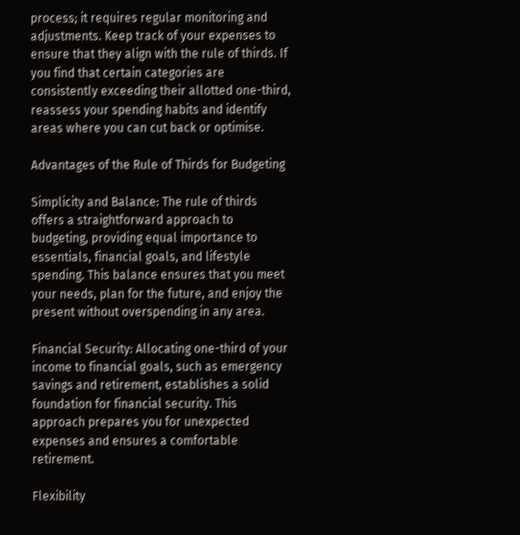process; it requires regular monitoring and adjustments. Keep track of your expenses to ensure that they align with the rule of thirds. If you find that certain categories are consistently exceeding their allotted one-third, reassess your spending habits and identify areas where you can cut back or optimise.

Advantages of the Rule of Thirds for Budgeting

Simplicity and Balance: The rule of thirds offers a straightforward approach to budgeting, providing equal importance to essentials, financial goals, and lifestyle spending. This balance ensures that you meet your needs, plan for the future, and enjoy the present without overspending in any area.

Financial Security: Allocating one-third of your income to financial goals, such as emergency savings and retirement, establishes a solid foundation for financial security. This approach prepares you for unexpected expenses and ensures a comfortable retirement.

Flexibility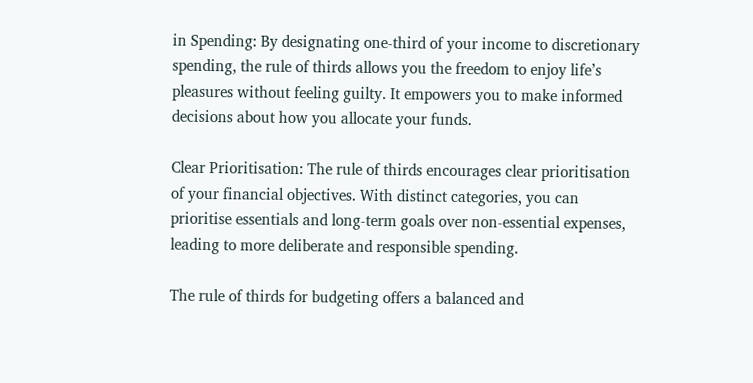in Spending: By designating one-third of your income to discretionary spending, the rule of thirds allows you the freedom to enjoy life’s pleasures without feeling guilty. It empowers you to make informed decisions about how you allocate your funds.

Clear Prioritisation: The rule of thirds encourages clear prioritisation of your financial objectives. With distinct categories, you can prioritise essentials and long-term goals over non-essential expenses, leading to more deliberate and responsible spending.

The rule of thirds for budgeting offers a balanced and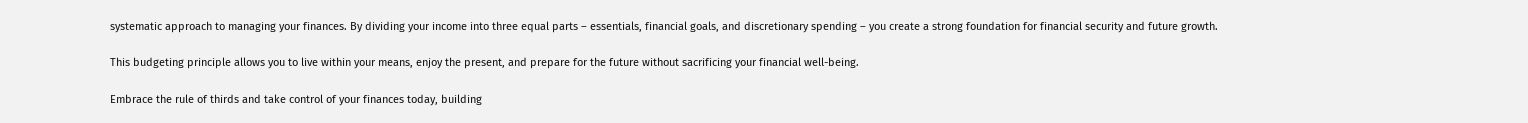systematic approach to managing your finances. By dividing your income into three equal parts – essentials, financial goals, and discretionary spending – you create a strong foundation for financial security and future growth.

This budgeting principle allows you to live within your means, enjoy the present, and prepare for the future without sacrificing your financial well-being.

Embrace the rule of thirds and take control of your finances today, building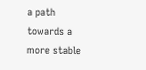a path towards a more stable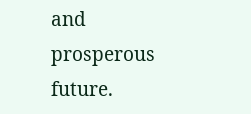and prosperous future.